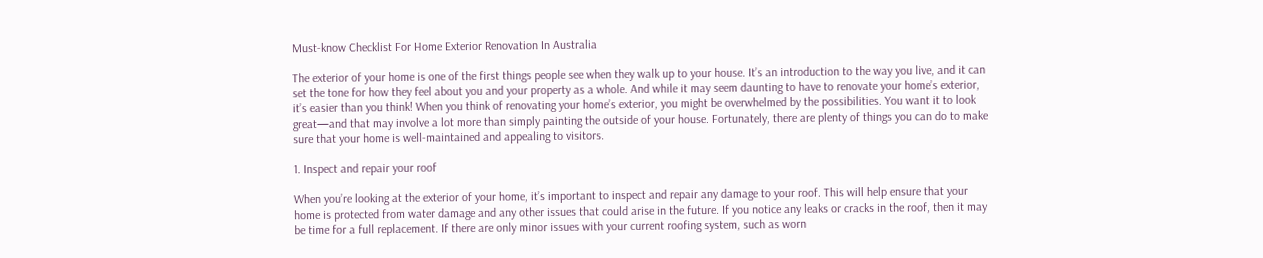Must-know Checklist For Home Exterior Renovation In Australia

The exterior of your home is one of the first things people see when they walk up to your house. It’s an introduction to the way you live, and it can set the tone for how they feel about you and your property as a whole. And while it may seem daunting to have to renovate your home’s exterior, it’s easier than you think! When you think of renovating your home’s exterior, you might be overwhelmed by the possibilities. You want it to look great—and that may involve a lot more than simply painting the outside of your house. Fortunately, there are plenty of things you can do to make sure that your home is well-maintained and appealing to visitors.

1. Inspect and repair your roof

When you’re looking at the exterior of your home, it’s important to inspect and repair any damage to your roof. This will help ensure that your home is protected from water damage and any other issues that could arise in the future. If you notice any leaks or cracks in the roof, then it may be time for a full replacement. If there are only minor issues with your current roofing system, such as worn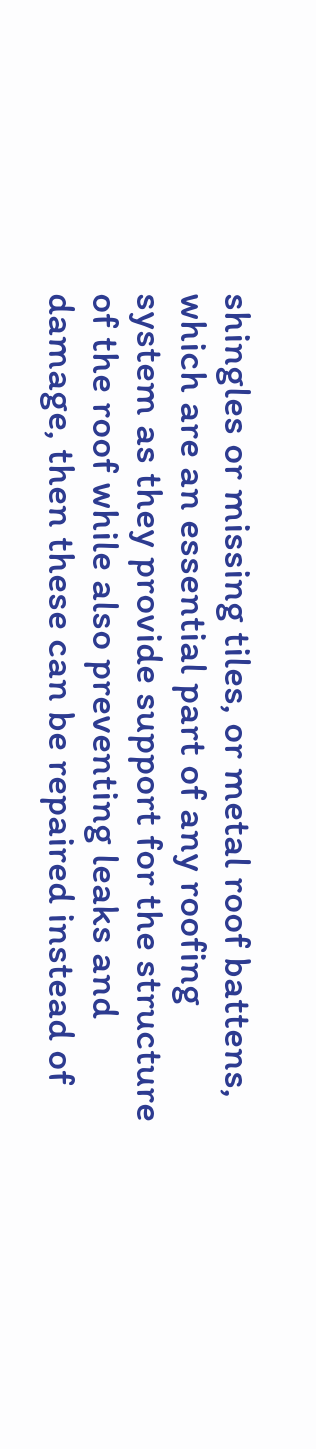shingles or missing tiles, or metal roof battens, which are an essential part of any roofing system as they provide support for the structure of the roof while also preventing leaks and damage, then these can be repaired instead of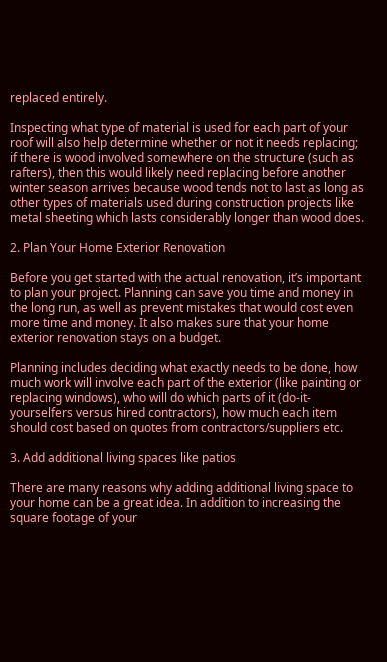replaced entirely.

Inspecting what type of material is used for each part of your roof will also help determine whether or not it needs replacing; if there is wood involved somewhere on the structure (such as rafters), then this would likely need replacing before another winter season arrives because wood tends not to last as long as other types of materials used during construction projects like metal sheeting which lasts considerably longer than wood does.

2. Plan Your Home Exterior Renovation

Before you get started with the actual renovation, it’s important to plan your project. Planning can save you time and money in the long run, as well as prevent mistakes that would cost even more time and money. It also makes sure that your home exterior renovation stays on a budget.

Planning includes deciding what exactly needs to be done, how much work will involve each part of the exterior (like painting or replacing windows), who will do which parts of it (do-it-yourselfers versus hired contractors), how much each item should cost based on quotes from contractors/suppliers etc.

3. Add additional living spaces like patios

There are many reasons why adding additional living space to your home can be a great idea. In addition to increasing the square footage of your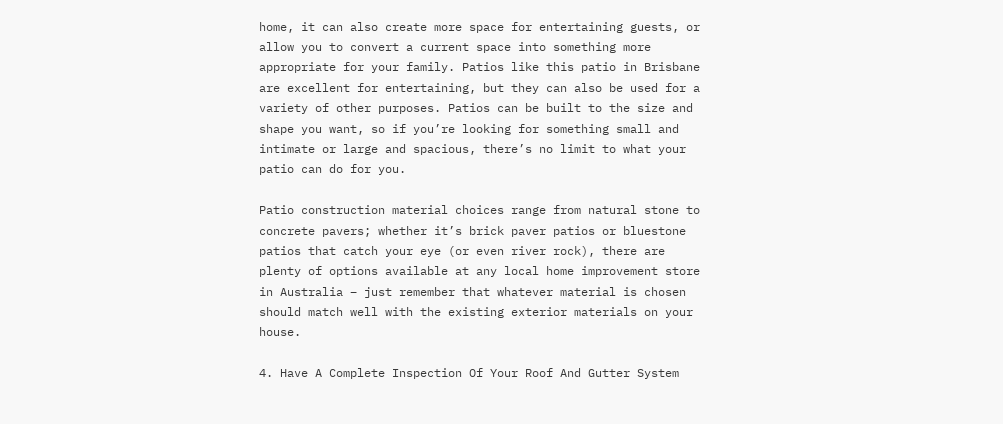home, it can also create more space for entertaining guests, or allow you to convert a current space into something more appropriate for your family. Patios like this patio in Brisbane are excellent for entertaining, but they can also be used for a variety of other purposes. Patios can be built to the size and shape you want, so if you’re looking for something small and intimate or large and spacious, there’s no limit to what your patio can do for you.

Patio construction material choices range from natural stone to concrete pavers; whether it’s brick paver patios or bluestone patios that catch your eye (or even river rock), there are plenty of options available at any local home improvement store in Australia – just remember that whatever material is chosen should match well with the existing exterior materials on your house.

4. Have A Complete Inspection Of Your Roof And Gutter System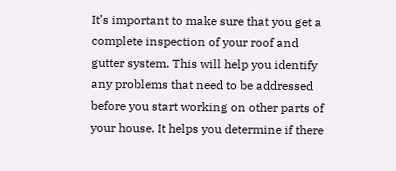It’s important to make sure that you get a complete inspection of your roof and gutter system. This will help you identify any problems that need to be addressed before you start working on other parts of your house. It helps you determine if there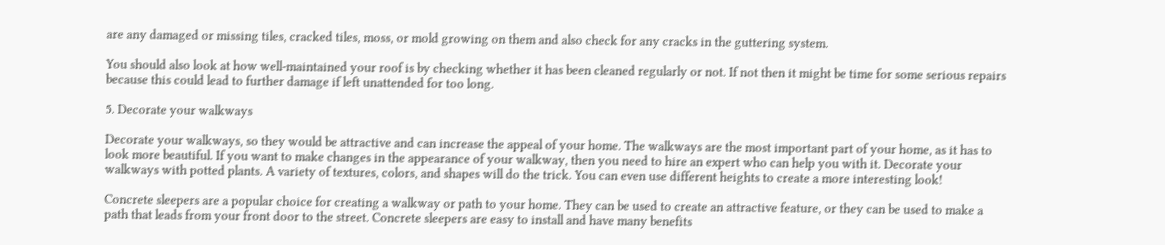are any damaged or missing tiles, cracked tiles, moss, or mold growing on them and also check for any cracks in the guttering system.

You should also look at how well-maintained your roof is by checking whether it has been cleaned regularly or not. If not then it might be time for some serious repairs because this could lead to further damage if left unattended for too long.

5. Decorate your walkways

Decorate your walkways, so they would be attractive and can increase the appeal of your home. The walkways are the most important part of your home, as it has to look more beautiful. If you want to make changes in the appearance of your walkway, then you need to hire an expert who can help you with it. Decorate your walkways with potted plants. A variety of textures, colors, and shapes will do the trick. You can even use different heights to create a more interesting look!

Concrete sleepers are a popular choice for creating a walkway or path to your home. They can be used to create an attractive feature, or they can be used to make a path that leads from your front door to the street. Concrete sleepers are easy to install and have many benefits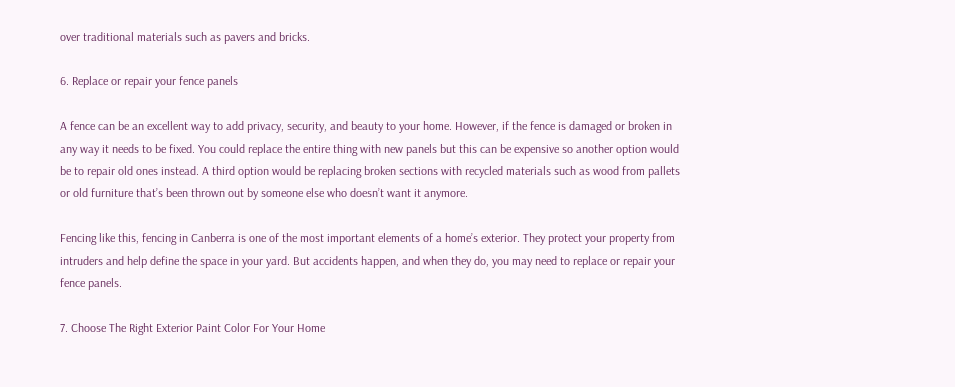over traditional materials such as pavers and bricks.

6. Replace or repair your fence panels

A fence can be an excellent way to add privacy, security, and beauty to your home. However, if the fence is damaged or broken in any way it needs to be fixed. You could replace the entire thing with new panels but this can be expensive so another option would be to repair old ones instead. A third option would be replacing broken sections with recycled materials such as wood from pallets or old furniture that’s been thrown out by someone else who doesn’t want it anymore.

Fencing like this, fencing in Canberra is one of the most important elements of a home’s exterior. They protect your property from intruders and help define the space in your yard. But accidents happen, and when they do, you may need to replace or repair your fence panels.

7. Choose The Right Exterior Paint Color For Your Home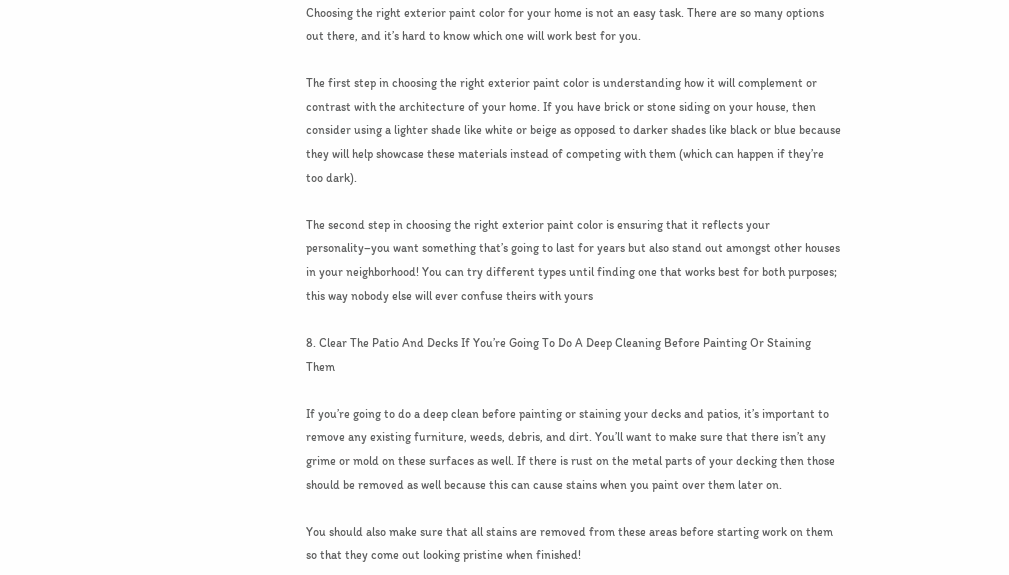Choosing the right exterior paint color for your home is not an easy task. There are so many options out there, and it’s hard to know which one will work best for you.

The first step in choosing the right exterior paint color is understanding how it will complement or contrast with the architecture of your home. If you have brick or stone siding on your house, then consider using a lighter shade like white or beige as opposed to darker shades like black or blue because they will help showcase these materials instead of competing with them (which can happen if they’re too dark).

The second step in choosing the right exterior paint color is ensuring that it reflects your personality–you want something that’s going to last for years but also stand out amongst other houses in your neighborhood! You can try different types until finding one that works best for both purposes; this way nobody else will ever confuse theirs with yours

8. Clear The Patio And Decks If You’re Going To Do A Deep Cleaning Before Painting Or Staining Them

If you’re going to do a deep clean before painting or staining your decks and patios, it’s important to remove any existing furniture, weeds, debris, and dirt. You’ll want to make sure that there isn’t any grime or mold on these surfaces as well. If there is rust on the metal parts of your decking then those should be removed as well because this can cause stains when you paint over them later on.

You should also make sure that all stains are removed from these areas before starting work on them so that they come out looking pristine when finished!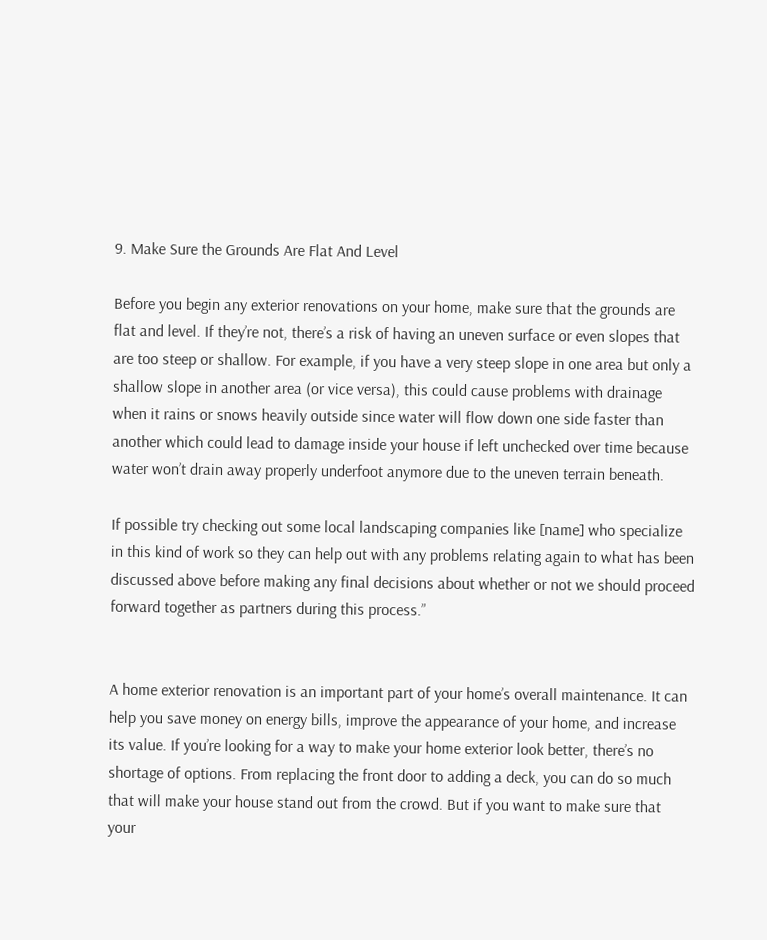9. Make Sure the Grounds Are Flat And Level

Before you begin any exterior renovations on your home, make sure that the grounds are flat and level. If they’re not, there’s a risk of having an uneven surface or even slopes that are too steep or shallow. For example, if you have a very steep slope in one area but only a shallow slope in another area (or vice versa), this could cause problems with drainage when it rains or snows heavily outside since water will flow down one side faster than another which could lead to damage inside your house if left unchecked over time because water won’t drain away properly underfoot anymore due to the uneven terrain beneath.

If possible try checking out some local landscaping companies like [name] who specialize in this kind of work so they can help out with any problems relating again to what has been discussed above before making any final decisions about whether or not we should proceed forward together as partners during this process.”


A home exterior renovation is an important part of your home’s overall maintenance. It can help you save money on energy bills, improve the appearance of your home, and increase its value. If you’re looking for a way to make your home exterior look better, there’s no shortage of options. From replacing the front door to adding a deck, you can do so much that will make your house stand out from the crowd. But if you want to make sure that your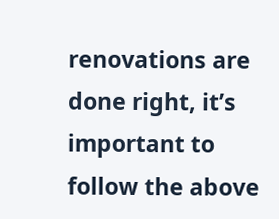renovations are done right, it’s important to follow the above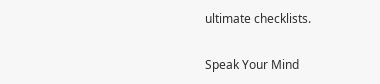ultimate checklists.

Speak Your Mind